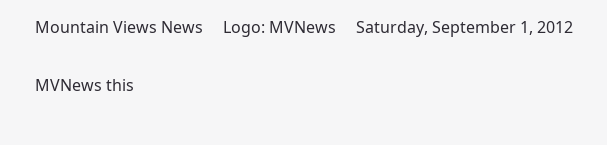Mountain Views News     Logo: MVNews     Saturday, September 1, 2012

MVNews this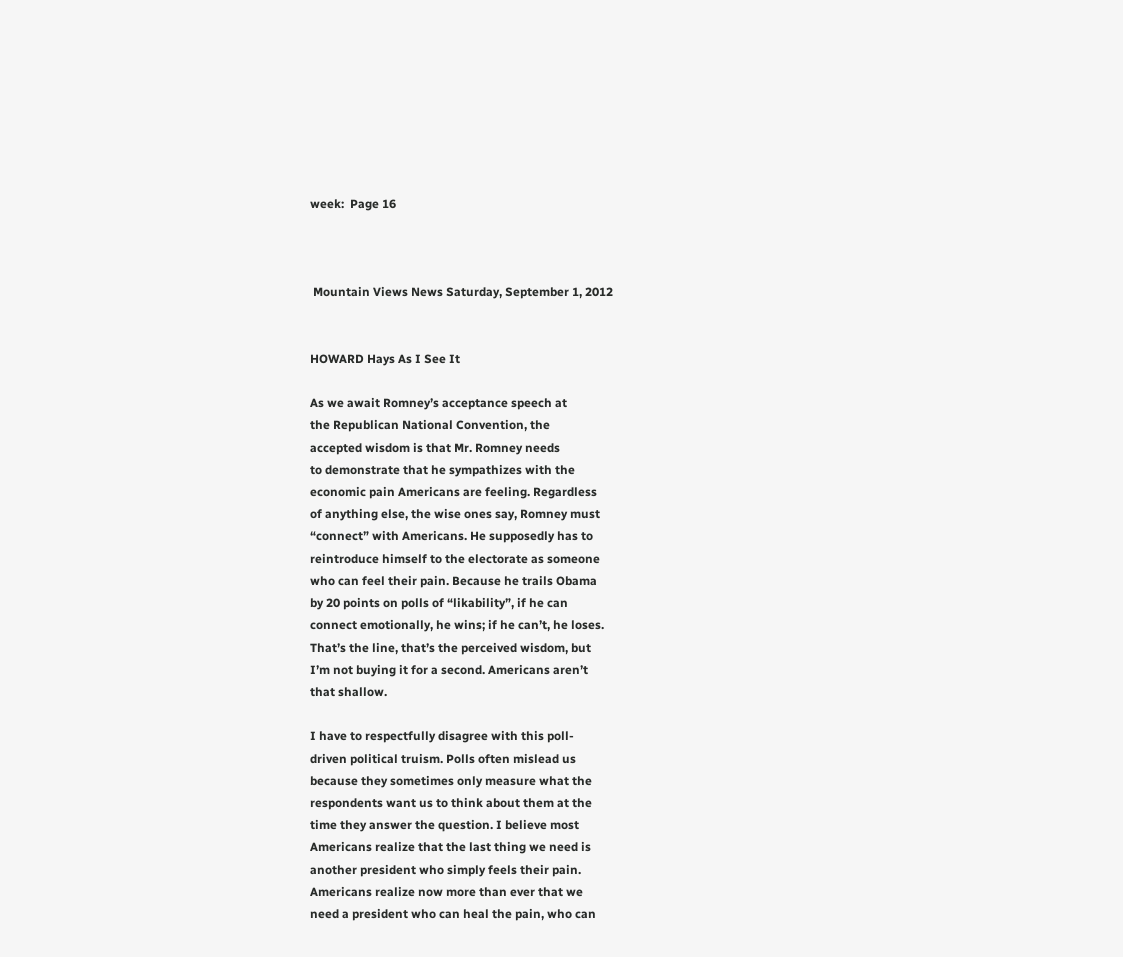week:  Page 16



 Mountain Views News Saturday, September 1, 2012


HOWARD Hays As I See It

As we await Romney’s acceptance speech at
the Republican National Convention, the
accepted wisdom is that Mr. Romney needs
to demonstrate that he sympathizes with the
economic pain Americans are feeling. Regardless
of anything else, the wise ones say, Romney must
“connect” with Americans. He supposedly has to
reintroduce himself to the electorate as someone
who can feel their pain. Because he trails Obama
by 20 points on polls of “likability”, if he can
connect emotionally, he wins; if he can’t, he loses.
That’s the line, that’s the perceived wisdom, but
I’m not buying it for a second. Americans aren’t
that shallow.

I have to respectfully disagree with this poll-
driven political truism. Polls often mislead us
because they sometimes only measure what the
respondents want us to think about them at the
time they answer the question. I believe most
Americans realize that the last thing we need is
another president who simply feels their pain.
Americans realize now more than ever that we
need a president who can heal the pain, who can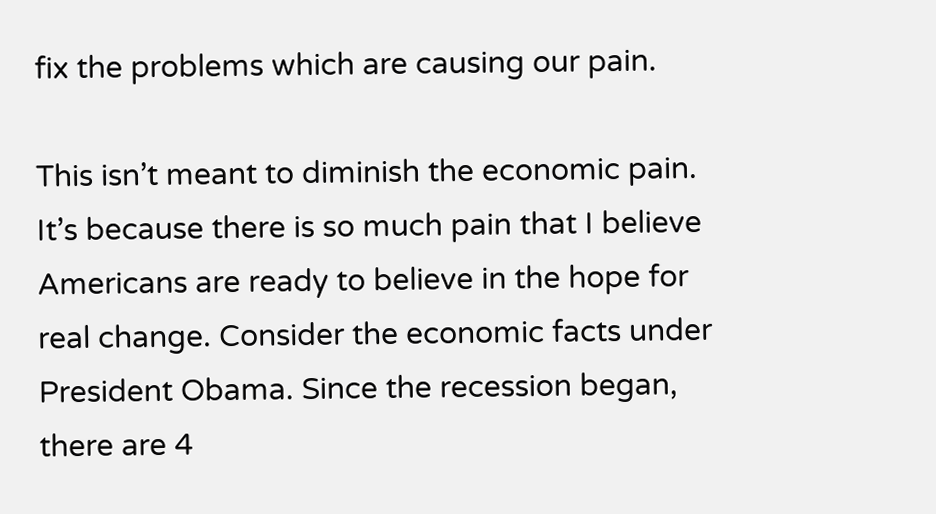fix the problems which are causing our pain.

This isn’t meant to diminish the economic pain.
It’s because there is so much pain that I believe
Americans are ready to believe in the hope for
real change. Consider the economic facts under
President Obama. Since the recession began,
there are 4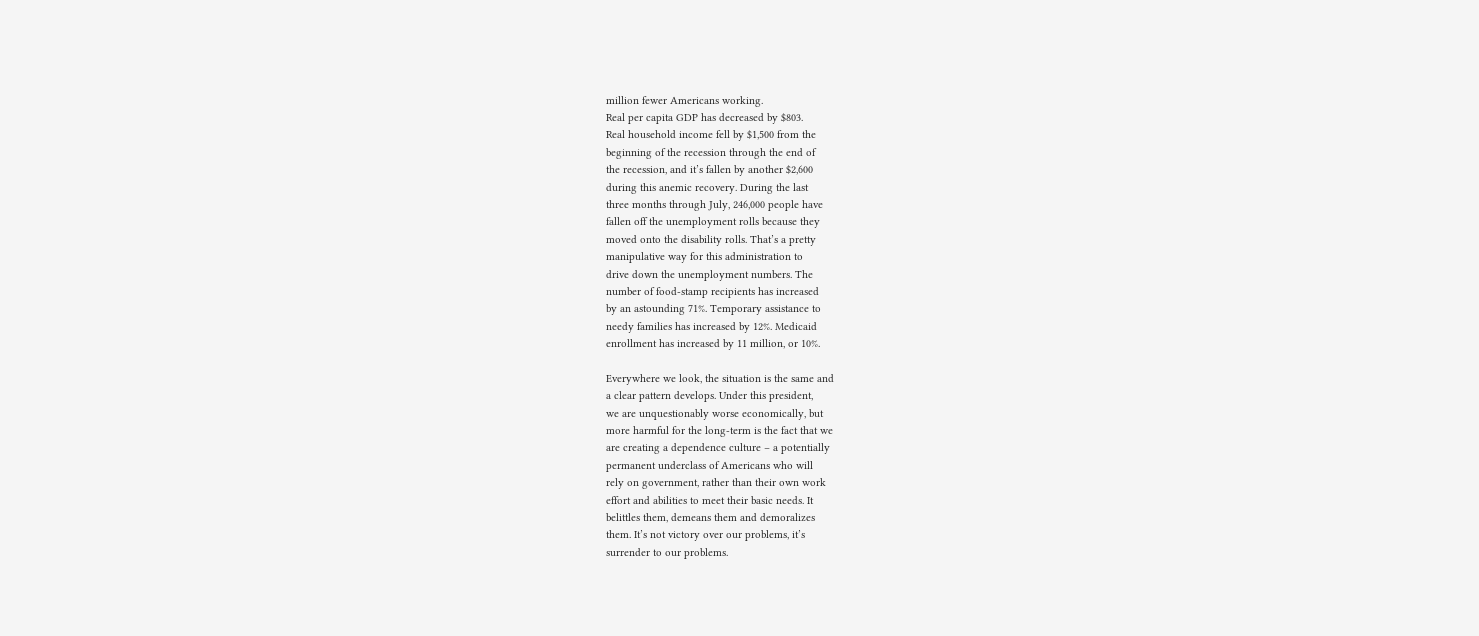million fewer Americans working.
Real per capita GDP has decreased by $803.
Real household income fell by $1,500 from the
beginning of the recession through the end of
the recession, and it’s fallen by another $2,600
during this anemic recovery. During the last
three months through July, 246,000 people have
fallen off the unemployment rolls because they
moved onto the disability rolls. That’s a pretty
manipulative way for this administration to
drive down the unemployment numbers. The
number of food-stamp recipients has increased
by an astounding 71%. Temporary assistance to
needy families has increased by 12%. Medicaid
enrollment has increased by 11 million, or 10%.

Everywhere we look, the situation is the same and
a clear pattern develops. Under this president,
we are unquestionably worse economically, but
more harmful for the long-term is the fact that we
are creating a dependence culture – a potentially
permanent underclass of Americans who will
rely on government, rather than their own work
effort and abilities to meet their basic needs. It
belittles them, demeans them and demoralizes
them. It’s not victory over our problems, it’s
surrender to our problems.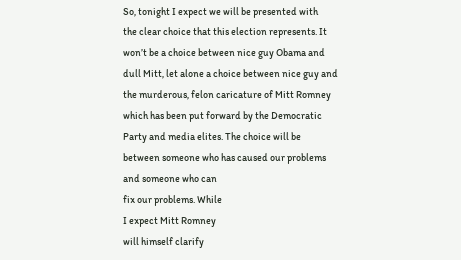So, tonight I expect we will be presented with
the clear choice that this election represents. It
won’t be a choice between nice guy Obama and
dull Mitt, let alone a choice between nice guy and
the murderous, felon caricature of Mitt Romney
which has been put forward by the Democratic
Party and media elites. The choice will be
between someone who has caused our problems
and someone who can
fix our problems. While
I expect Mitt Romney
will himself clarify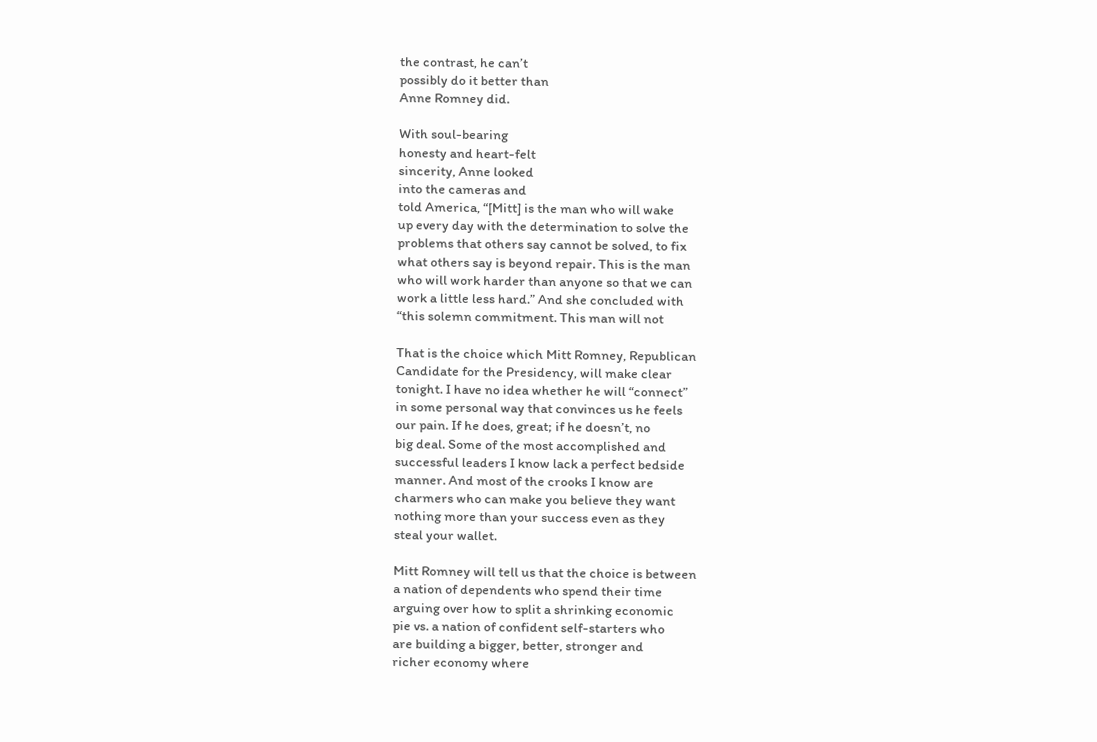the contrast, he can’t
possibly do it better than
Anne Romney did.

With soul-bearing
honesty and heart-felt
sincerity, Anne looked
into the cameras and
told America, “[Mitt] is the man who will wake
up every day with the determination to solve the
problems that others say cannot be solved, to fix
what others say is beyond repair. This is the man
who will work harder than anyone so that we can
work a little less hard.” And she concluded with
“this solemn commitment. This man will not

That is the choice which Mitt Romney, Republican
Candidate for the Presidency, will make clear
tonight. I have no idea whether he will “connect”
in some personal way that convinces us he feels
our pain. If he does, great; if he doesn’t, no
big deal. Some of the most accomplished and
successful leaders I know lack a perfect bedside
manner. And most of the crooks I know are
charmers who can make you believe they want
nothing more than your success even as they
steal your wallet.

Mitt Romney will tell us that the choice is between
a nation of dependents who spend their time
arguing over how to split a shrinking economic
pie vs. a nation of confident self-starters who
are building a bigger, better, stronger and
richer economy where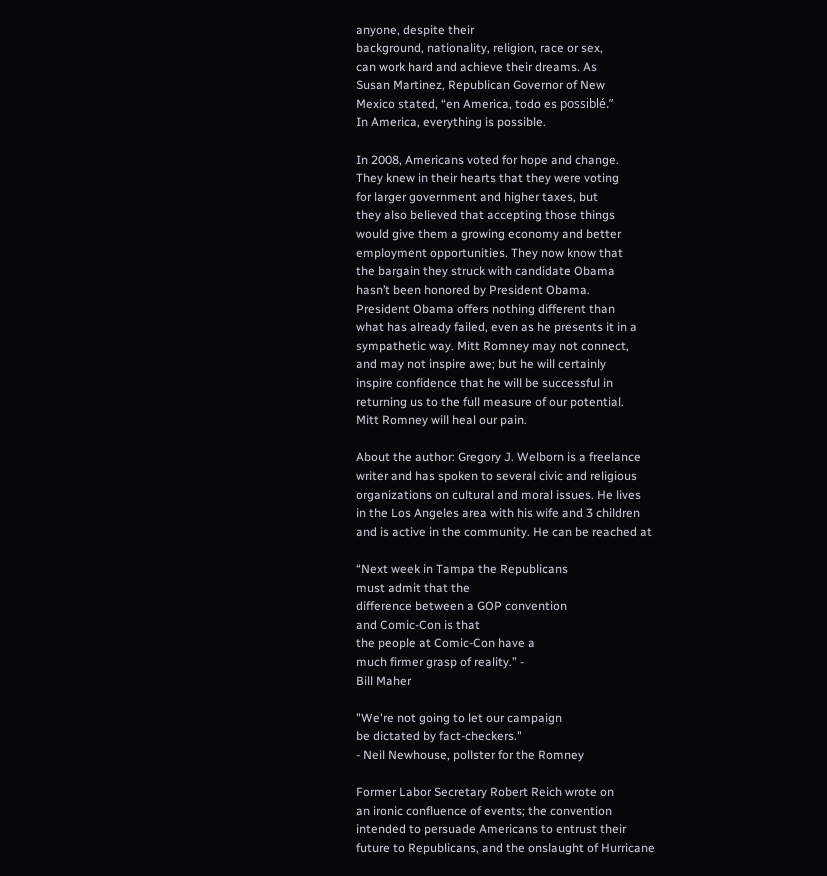anyone, despite their
background, nationality, religion, race or sex,
can work hard and achieve their dreams. As
Susan Martinez, Republican Governor of New
Mexico stated, “en America, todo es possiblé.”
In America, everything is possible.

In 2008, Americans voted for hope and change.
They knew in their hearts that they were voting
for larger government and higher taxes, but
they also believed that accepting those things
would give them a growing economy and better
employment opportunities. They now know that
the bargain they struck with candidate Obama
hasn’t been honored by President Obama.
President Obama offers nothing different than
what has already failed, even as he presents it in a
sympathetic way. Mitt Romney may not connect,
and may not inspire awe; but he will certainly
inspire confidence that he will be successful in
returning us to the full measure of our potential.
Mitt Romney will heal our pain.

About the author: Gregory J. Welborn is a freelance
writer and has spoken to several civic and religious
organizations on cultural and moral issues. He lives
in the Los Angeles area with his wife and 3 children
and is active in the community. He can be reached at

“Next week in Tampa the Republicans
must admit that the
difference between a GOP convention
and Comic-Con is that
the people at Comic-Con have a
much firmer grasp of reality.” -
Bill Maher

"We're not going to let our campaign
be dictated by fact-checkers."
- Neil Newhouse, pollster for the Romney

Former Labor Secretary Robert Reich wrote on
an ironic confluence of events; the convention
intended to persuade Americans to entrust their
future to Republicans, and the onslaught of Hurricane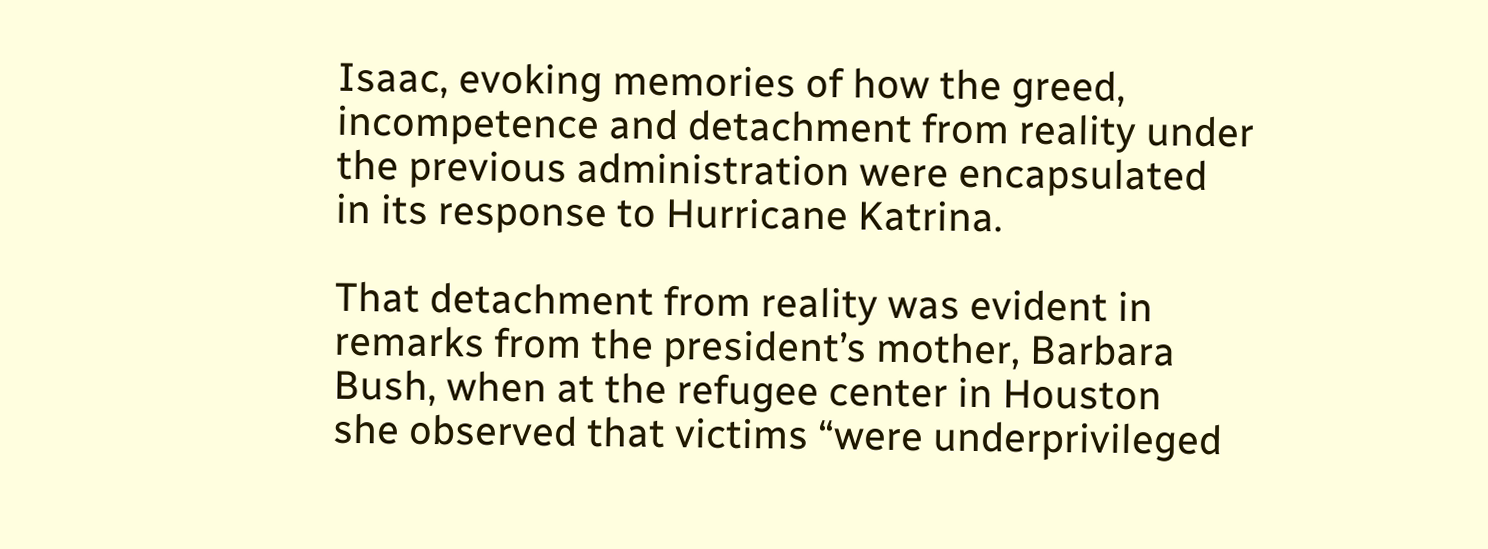Isaac, evoking memories of how the greed,
incompetence and detachment from reality under
the previous administration were encapsulated
in its response to Hurricane Katrina.

That detachment from reality was evident in
remarks from the president’s mother, Barbara
Bush, when at the refugee center in Houston
she observed that victims “were underprivileged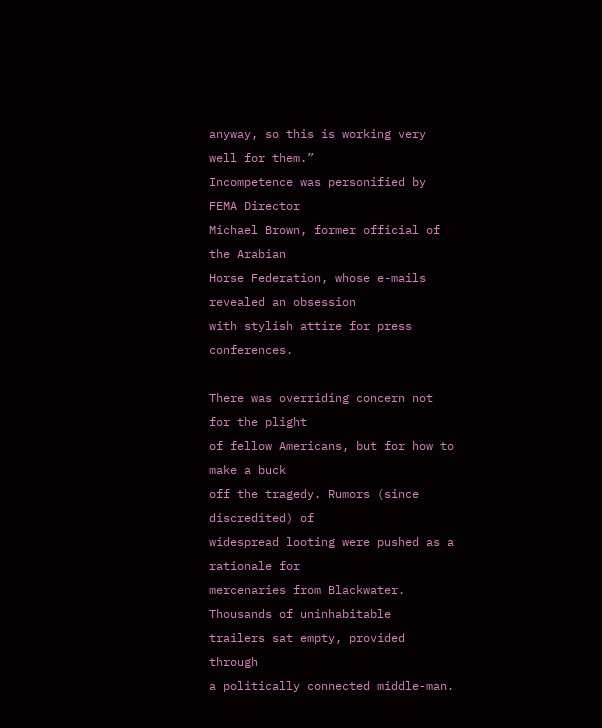anyway, so this is working very well for them.”
Incompetence was personified by FEMA Director
Michael Brown, former official of the Arabian
Horse Federation, whose e-mails revealed an obsession
with stylish attire for press conferences.

There was overriding concern not for the plight
of fellow Americans, but for how to make a buck
off the tragedy. Rumors (since discredited) of
widespread looting were pushed as a rationale for
mercenaries from Blackwater. Thousands of uninhabitable
trailers sat empty, provided through
a politically connected middle-man.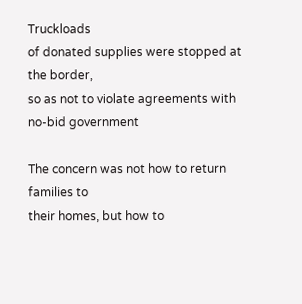Truckloads
of donated supplies were stopped at the border,
so as not to violate agreements with no-bid government

The concern was not how to return families to
their homes, but how to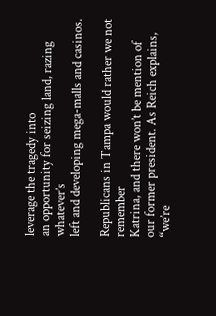leverage the tragedy into
an opportunity for seizing land, razing whatever’s
left and developing mega-malls and casinos.

Republicans in Tampa would rather we not remember
Katrina, and there won’t be mention of
our former president. As Reich explains, “we’re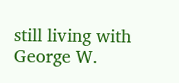still living with George W.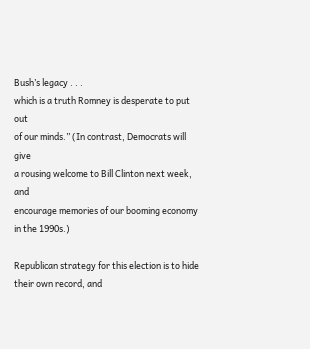Bush’s legacy . . .
which is a truth Romney is desperate to put out
of our minds.” (In contrast, Democrats will give
a rousing welcome to Bill Clinton next week, and
encourage memories of our booming economy
in the 1990s.)

Republican strategy for this election is to hide
their own record, and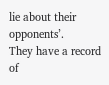lie about their opponents’.
They have a record of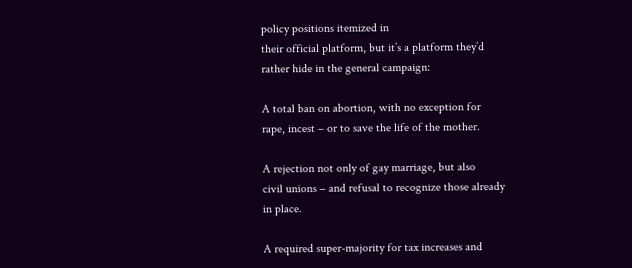policy positions itemized in
their official platform, but it’s a platform they’d
rather hide in the general campaign:

A total ban on abortion, with no exception for
rape, incest – or to save the life of the mother.

A rejection not only of gay marriage, but also
civil unions – and refusal to recognize those already
in place.

A required super-majority for tax increases and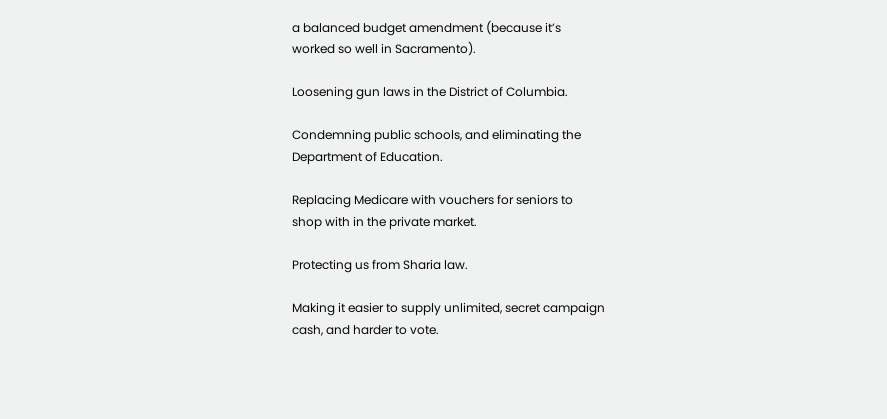a balanced budget amendment (because it’s
worked so well in Sacramento).

Loosening gun laws in the District of Columbia.

Condemning public schools, and eliminating the
Department of Education.

Replacing Medicare with vouchers for seniors to
shop with in the private market.

Protecting us from Sharia law.

Making it easier to supply unlimited, secret campaign
cash, and harder to vote.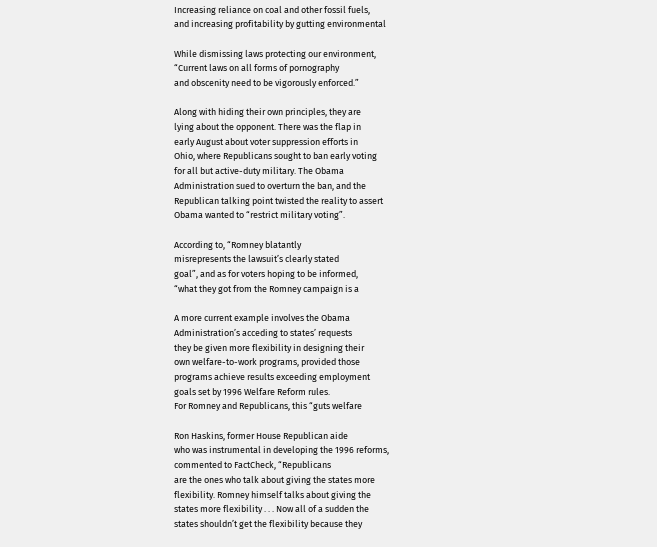Increasing reliance on coal and other fossil fuels,
and increasing profitability by gutting environmental

While dismissing laws protecting our environment,
“Current laws on all forms of pornography
and obscenity need to be vigorously enforced.”

Along with hiding their own principles, they are
lying about the opponent. There was the flap in
early August about voter suppression efforts in
Ohio, where Republicans sought to ban early voting
for all but active-duty military. The Obama
Administration sued to overturn the ban, and the
Republican talking point twisted the reality to assert
Obama wanted to “restrict military voting”.

According to, “Romney blatantly
misrepresents the lawsuit’s clearly stated
goal”, and as for voters hoping to be informed,
“what they got from the Romney campaign is a

A more current example involves the Obama
Administration’s acceding to states’ requests
they be given more flexibility in designing their
own welfare-to-work programs, provided those
programs achieve results exceeding employment
goals set by 1996 Welfare Reform rules.
For Romney and Republicans, this “guts welfare

Ron Haskins, former House Republican aide
who was instrumental in developing the 1996 reforms,
commented to FactCheck, “Republicans
are the ones who talk about giving the states more
flexibility. Romney himself talks about giving the
states more flexibility . . . Now all of a sudden the
states shouldn’t get the flexibility because they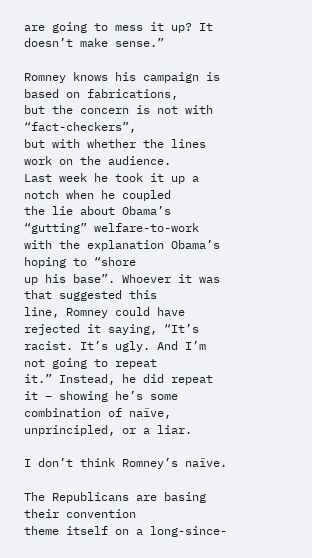are going to mess it up? It doesn’t make sense.”

Romney knows his campaign is based on fabrications,
but the concern is not with “fact-checkers”,
but with whether the lines work on the audience.
Last week he took it up a notch when he coupled
the lie about Obama’s “gutting” welfare-to-work
with the explanation Obama’s hoping to “shore
up his base”. Whoever it was that suggested this
line, Romney could have rejected it saying, “It’s
racist. It’s ugly. And I’m not going to repeat
it.” Instead, he did repeat it – showing he’s some
combination of naïve, unprincipled, or a liar.

I don’t think Romney’s naïve.

The Republicans are basing their convention
theme itself on a long-since-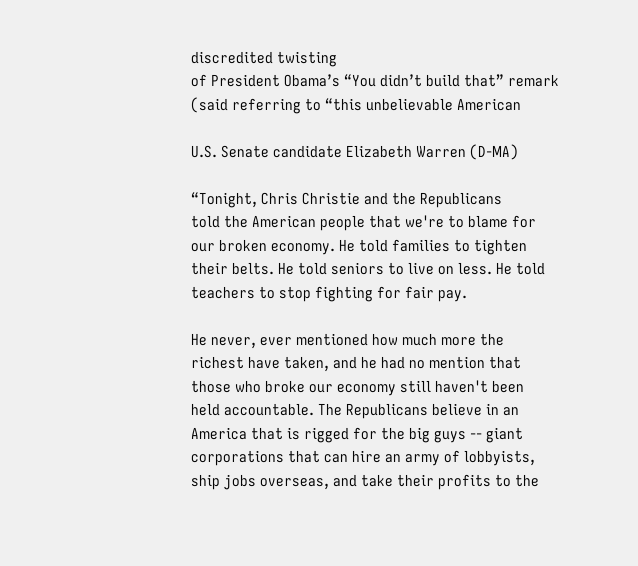discredited twisting
of President Obama’s “You didn’t build that” remark
(said referring to “this unbelievable American

U.S. Senate candidate Elizabeth Warren (D-MA)

“Tonight, Chris Christie and the Republicans
told the American people that we're to blame for
our broken economy. He told families to tighten
their belts. He told seniors to live on less. He told
teachers to stop fighting for fair pay.

He never, ever mentioned how much more the
richest have taken, and he had no mention that
those who broke our economy still haven't been
held accountable. The Republicans believe in an
America that is rigged for the big guys -- giant
corporations that can hire an army of lobbyists,
ship jobs overseas, and take their profits to the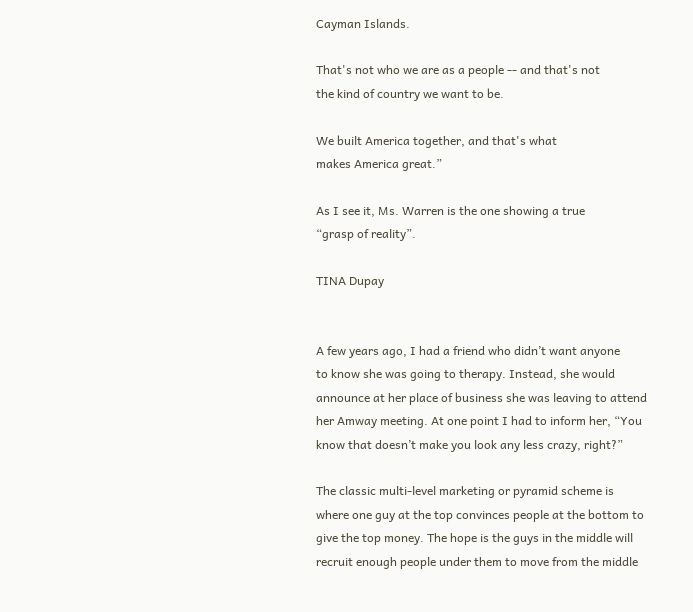Cayman Islands.

That's not who we are as a people -- and that's not
the kind of country we want to be.

We built America together, and that's what
makes America great.”

As I see it, Ms. Warren is the one showing a true
“grasp of reality”.

TINA Dupay


A few years ago, I had a friend who didn’t want anyone
to know she was going to therapy. Instead, she would
announce at her place of business she was leaving to attend
her Amway meeting. At one point I had to inform her, “You
know that doesn’t make you look any less crazy, right?”

The classic multi-level marketing or pyramid scheme is
where one guy at the top convinces people at the bottom to
give the top money. The hope is the guys in the middle will
recruit enough people under them to move from the middle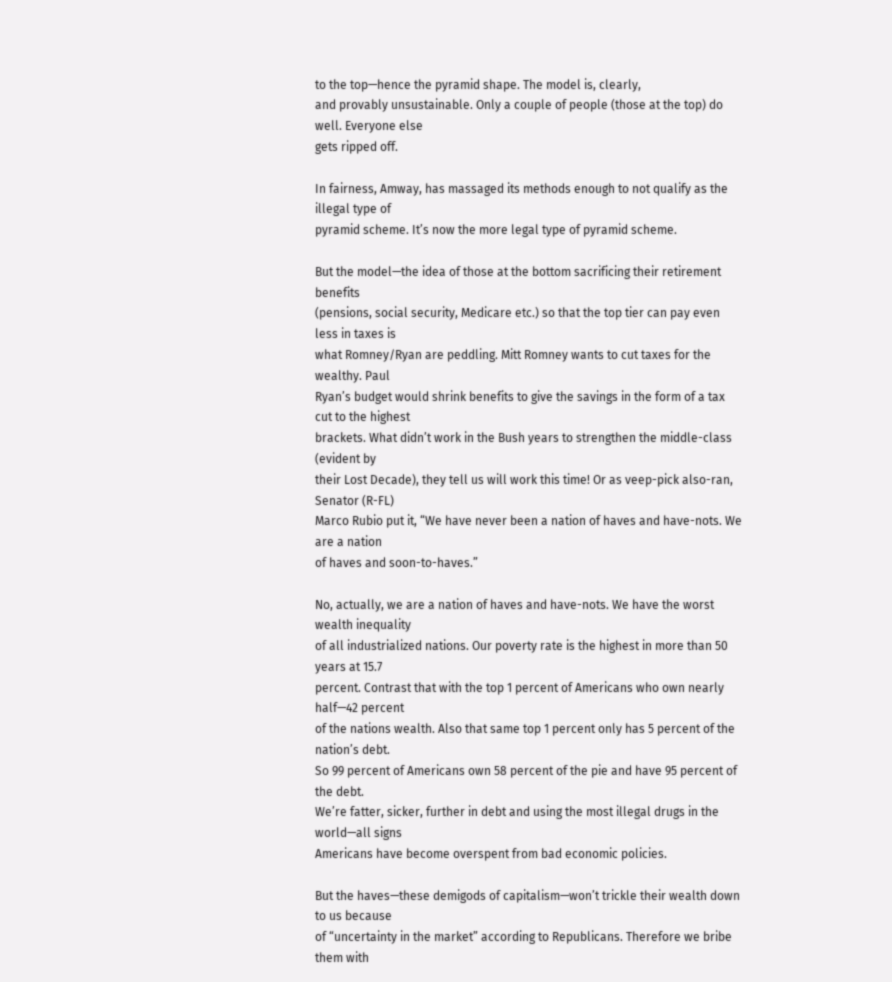to the top—hence the pyramid shape. The model is, clearly,
and provably unsustainable. Only a couple of people (those at the top) do well. Everyone else
gets ripped off.

In fairness, Amway, has massaged its methods enough to not qualify as the illegal type of
pyramid scheme. It’s now the more legal type of pyramid scheme.

But the model—the idea of those at the bottom sacrificing their retirement benefits
(pensions, social security, Medicare etc.) so that the top tier can pay even less in taxes is
what Romney/Ryan are peddling. Mitt Romney wants to cut taxes for the wealthy. Paul
Ryan’s budget would shrink benefits to give the savings in the form of a tax cut to the highest
brackets. What didn’t work in the Bush years to strengthen the middle-class (evident by
their Lost Decade), they tell us will work this time! Or as veep-pick also-ran, Senator (R-FL)
Marco Rubio put it, “We have never been a nation of haves and have-nots. We are a nation
of haves and soon-to-haves.”

No, actually, we are a nation of haves and have-nots. We have the worst wealth inequality
of all industrialized nations. Our poverty rate is the highest in more than 50 years at 15.7
percent. Contrast that with the top 1 percent of Americans who own nearly half—42 percent
of the nations wealth. Also that same top 1 percent only has 5 percent of the nation’s debt.
So 99 percent of Americans own 58 percent of the pie and have 95 percent of the debt.
We’re fatter, sicker, further in debt and using the most illegal drugs in the world—all signs
Americans have become overspent from bad economic policies.

But the haves—these demigods of capitalism—won’t trickle their wealth down to us because
of “uncertainty in the market” according to Republicans. Therefore we bribe them with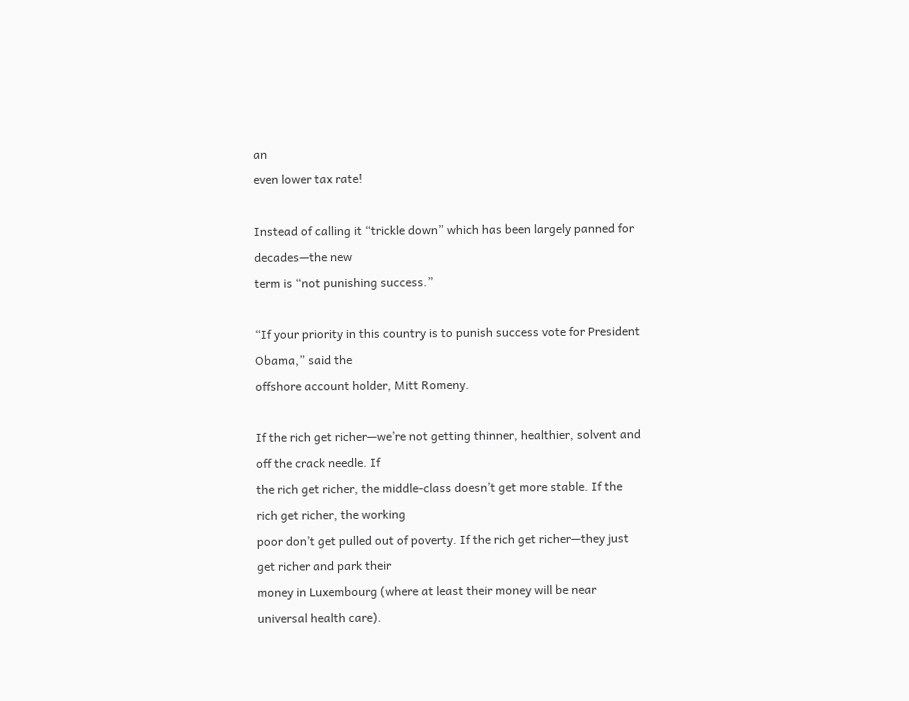an
even lower tax rate!

Instead of calling it “trickle down” which has been largely panned for decades—the new
term is “not punishing success.”

“If your priority in this country is to punish success vote for President Obama,” said the
offshore account holder, Mitt Romeny.

If the rich get richer—we’re not getting thinner, healthier, solvent and off the crack needle. If
the rich get richer, the middle-class doesn’t get more stable. If the rich get richer, the working
poor don’t get pulled out of poverty. If the rich get richer—they just get richer and park their
money in Luxembourg (where at least their money will be near universal health care).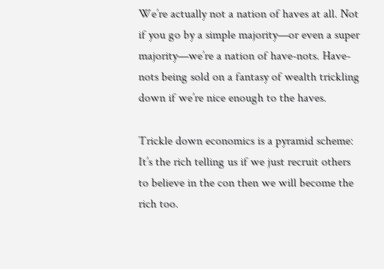We’re actually not a nation of haves at all. Not if you go by a simple majority—or even a super
majority—we’re a nation of have-nots. Have-nots being sold on a fantasy of wealth trickling
down if we’re nice enough to the haves.

Trickle down economics is a pyramid scheme: It’s the rich telling us if we just recruit others
to believe in the con then we will become the rich too.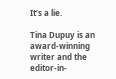It’s a lie.

Tina Dupuy is an award-winning writer and the editor-in-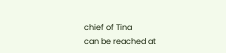chief of Tina
can be reached at